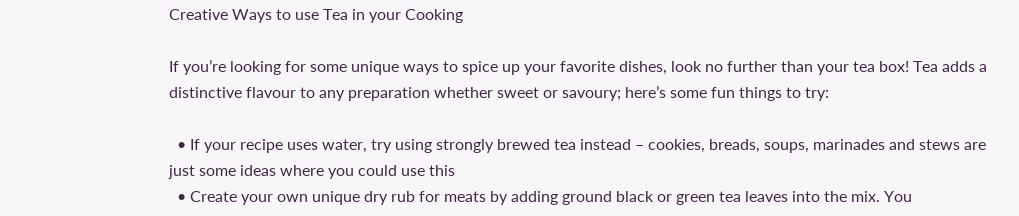Creative Ways to use Tea in your Cooking

If you’re looking for some unique ways to spice up your favorite dishes, look no further than your tea box! Tea adds a distinctive flavour to any preparation whether sweet or savoury; here’s some fun things to try:

  • If your recipe uses water, try using strongly brewed tea instead – cookies, breads, soups, marinades and stews are just some ideas where you could use this
  • Create your own unique dry rub for meats by adding ground black or green tea leaves into the mix. You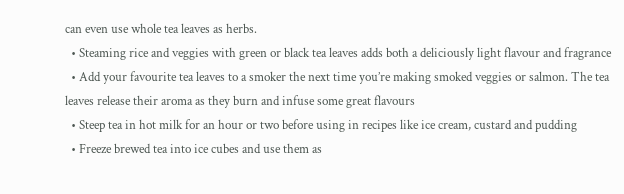can even use whole tea leaves as herbs.
  • Steaming rice and veggies with green or black tea leaves adds both a deliciously light flavour and fragrance
  • Add your favourite tea leaves to a smoker the next time you’re making smoked veggies or salmon. The tea leaves release their aroma as they burn and infuse some great flavours
  • Steep tea in hot milk for an hour or two before using in recipes like ice cream, custard and pudding
  • Freeze brewed tea into ice cubes and use them as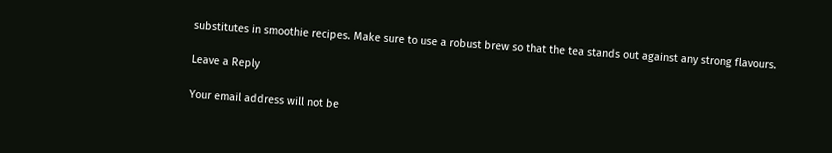substitutes in smoothie recipes. Make sure to use a robust brew so that the tea stands out against any strong flavours.

Leave a Reply

Your email address will not be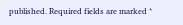published. Required fields are marked *